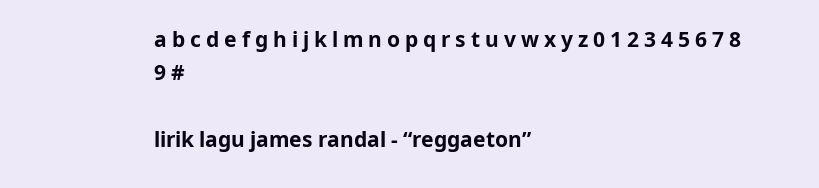a b c d e f g h i j k l m n o p q r s t u v w x y z 0 1 2 3 4 5 6 7 8 9 #

lirik lagu james randal - “reggaeton”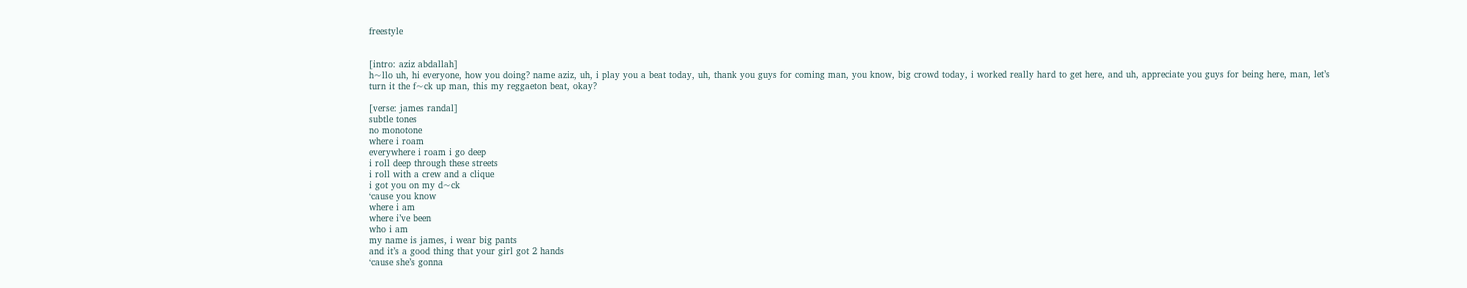freestyle


[intro: aziz abdallah]
h~llo uh, hi everyone, how you doing? name aziz, uh, i play you a beat today, uh, thank you guys for coming man, you know, big crowd today, i worked really hard to get here, and uh, appreciate you guys for being here, man, let’s turn it the f~ck up man, this my reggaeton beat, okay?

[verse: james randal]
subtle tones
no monotone
where i roam
everywhere i roam i go deep
i roll deep through these streets
i roll with a crew and a clique
i got you on my d~ck
‘cause you know
where i am
where i’ve been
who i am
my name is james, i wear big pants
and it’s a good thing that your girl got 2 hands
‘cause she’s gonna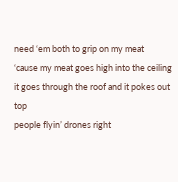need ‘em both to grip on my meat
‘cause my meat goes high into the ceiling
it goes through the roof and it pokes out top
people flyin’ drones right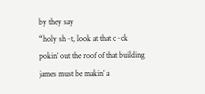by they say
“holy sh~t, look at that c~ck
pokin’ out the roof of that building
james must be makin’ a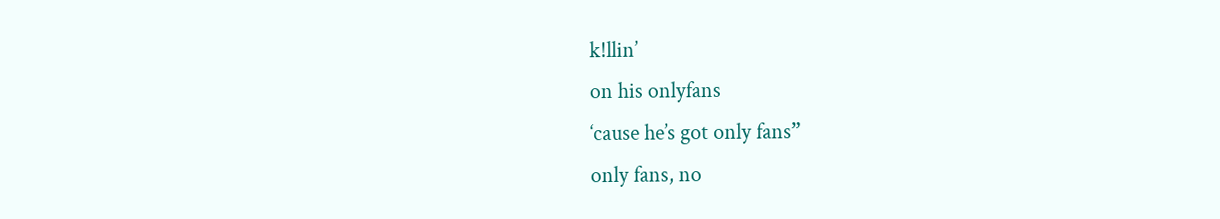k!llin’
on his onlyfans
‘cause he’s got only fans”
only fans, no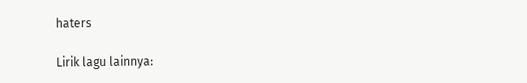haters

Lirik lagu lainnya: